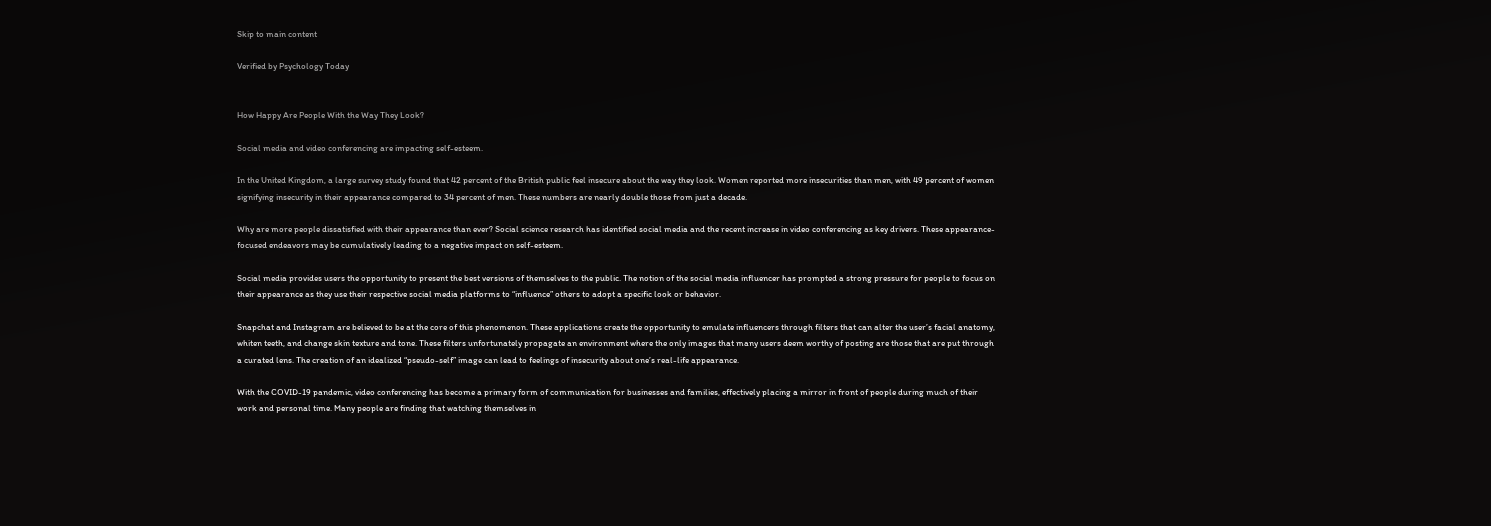Skip to main content

Verified by Psychology Today


How Happy Are People With the Way They Look?

Social media and video conferencing are impacting self-esteem.

In the United Kingdom, a large survey study found that 42 percent of the British public feel insecure about the way they look. Women reported more insecurities than men, with 49 percent of women signifying insecurity in their appearance compared to 34 percent of men. These numbers are nearly double those from just a decade.

Why are more people dissatisfied with their appearance than ever? Social science research has identified social media and the recent increase in video conferencing as key drivers. These appearance-focused endeavors may be cumulatively leading to a negative impact on self-esteem.

Social media provides users the opportunity to present the best versions of themselves to the public. The notion of the social media influencer has prompted a strong pressure for people to focus on their appearance as they use their respective social media platforms to “influence” others to adopt a specific look or behavior.

Snapchat and Instagram are believed to be at the core of this phenomenon. These applications create the opportunity to emulate influencers through filters that can alter the user’s facial anatomy, whiten teeth, and change skin texture and tone. These filters unfortunately propagate an environment where the only images that many users deem worthy of posting are those that are put through a curated lens. The creation of an idealized “pseudo-self” image can lead to feelings of insecurity about one’s real-life appearance.

With the COVID-19 pandemic, video conferencing has become a primary form of communication for businesses and families, effectively placing a mirror in front of people during much of their work and personal time. Many people are finding that watching themselves in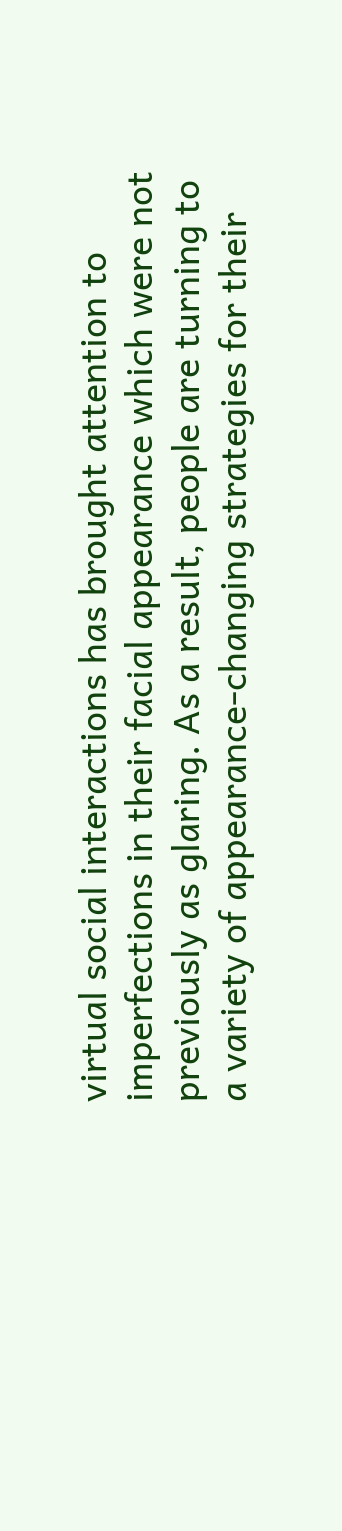virtual social interactions has brought attention to imperfections in their facial appearance which were not previously as glaring. As a result, people are turning to a variety of appearance-changing strategies for their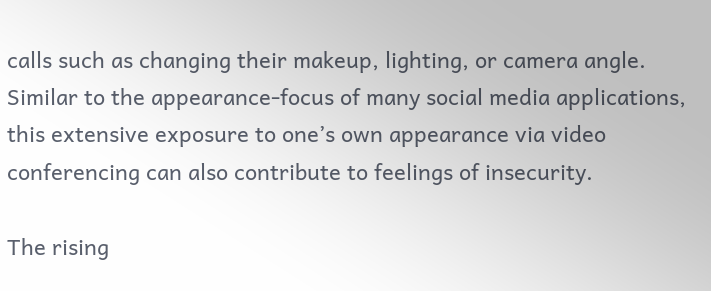calls such as changing their makeup, lighting, or camera angle. Similar to the appearance-focus of many social media applications, this extensive exposure to one’s own appearance via video conferencing can also contribute to feelings of insecurity.

The rising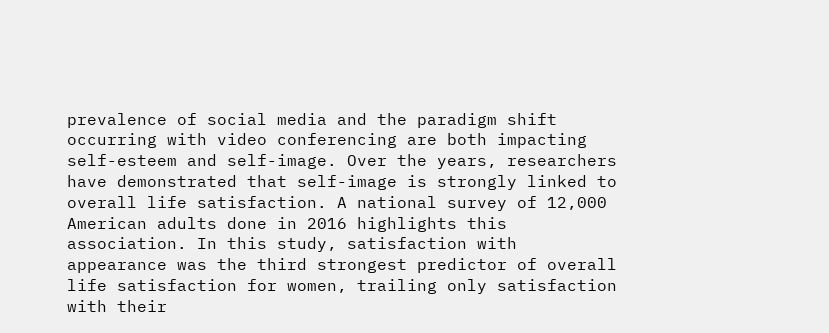prevalence of social media and the paradigm shift occurring with video conferencing are both impacting self-esteem and self-image. Over the years, researchers have demonstrated that self-image is strongly linked to overall life satisfaction. A national survey of 12,000 American adults done in 2016 highlights this association. In this study, satisfaction with appearance was the third strongest predictor of overall life satisfaction for women, trailing only satisfaction with their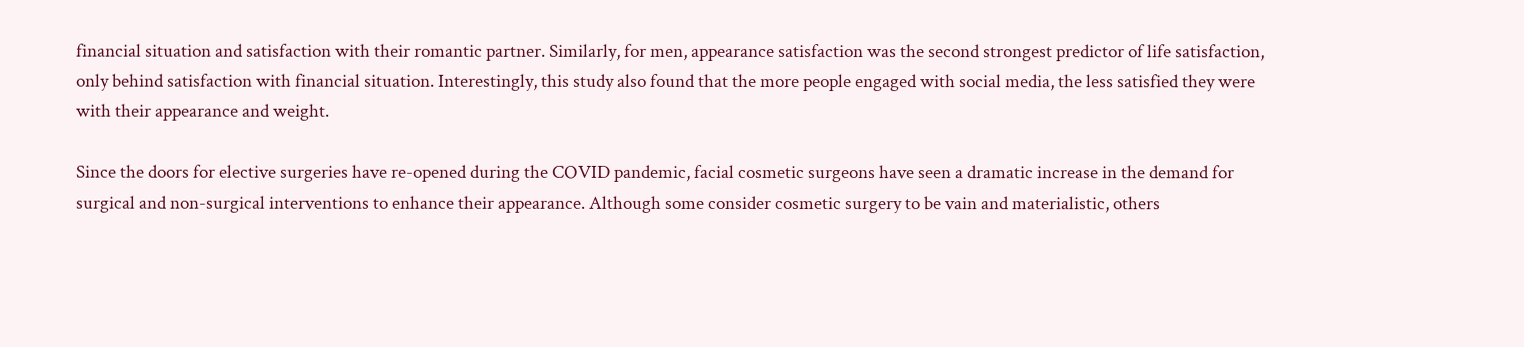financial situation and satisfaction with their romantic partner. Similarly, for men, appearance satisfaction was the second strongest predictor of life satisfaction, only behind satisfaction with financial situation. Interestingly, this study also found that the more people engaged with social media, the less satisfied they were with their appearance and weight.

Since the doors for elective surgeries have re-opened during the COVID pandemic, facial cosmetic surgeons have seen a dramatic increase in the demand for surgical and non-surgical interventions to enhance their appearance. Although some consider cosmetic surgery to be vain and materialistic, others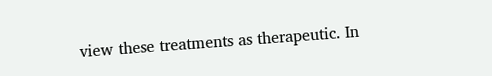view these treatments as therapeutic. In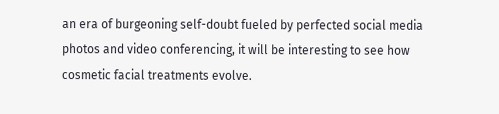an era of burgeoning self-doubt fueled by perfected social media photos and video conferencing, it will be interesting to see how cosmetic facial treatments evolve.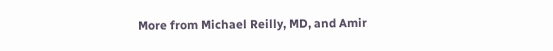More from Michael Reilly, MD, and Amir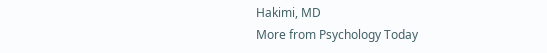Hakimi, MD
More from Psychology Today